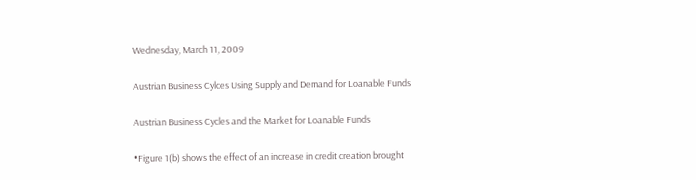Wednesday, March 11, 2009

Austrian Business Cylces Using Supply and Demand for Loanable Funds

Austrian Business Cycles and the Market for Loanable Funds

•Figure 1(b) shows the effect of an increase in credit creation brought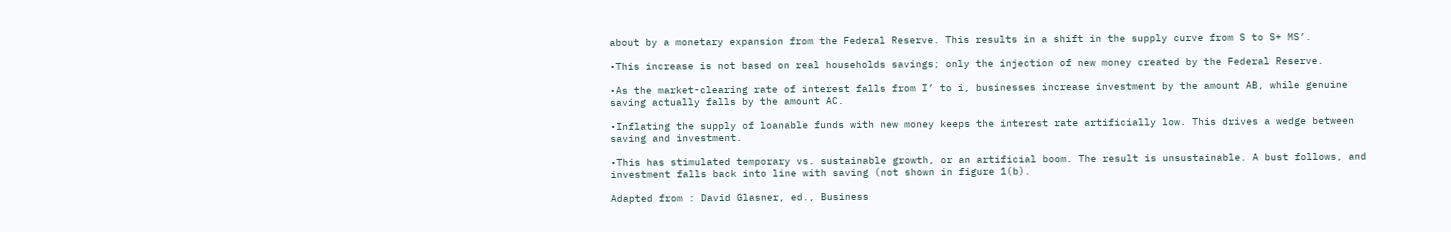about by a monetary expansion from the Federal Reserve. This results in a shift in the supply curve from S to S+ MS’.

•This increase is not based on real households savings; only the injection of new money created by the Federal Reserve.

•As the market-clearing rate of interest falls from I’ to i, businesses increase investment by the amount AB, while genuine saving actually falls by the amount AC.

•Inflating the supply of loanable funds with new money keeps the interest rate artificially low. This drives a wedge between saving and investment.

•This has stimulated temporary vs. sustainable growth, or an artificial boom. The result is unsustainable. A bust follows, and investment falls back into line with saving (not shown in figure 1(b).

Adapted from : David Glasner, ed., Business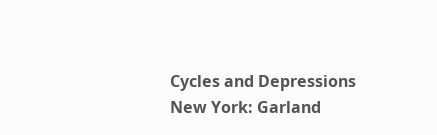Cycles and Depressions
New York: Garland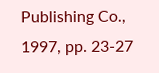Publishing Co., 1997, pp. 23-27